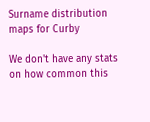Surname distribution maps for Curby

We don't have any stats on how common this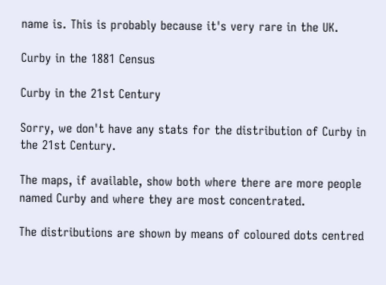name is. This is probably because it's very rare in the UK.

Curby in the 1881 Census

Curby in the 21st Century

Sorry, we don't have any stats for the distribution of Curby in the 21st Century.

The maps, if available, show both where there are more people named Curby and where they are most concentrated.

The distributions are shown by means of coloured dots centred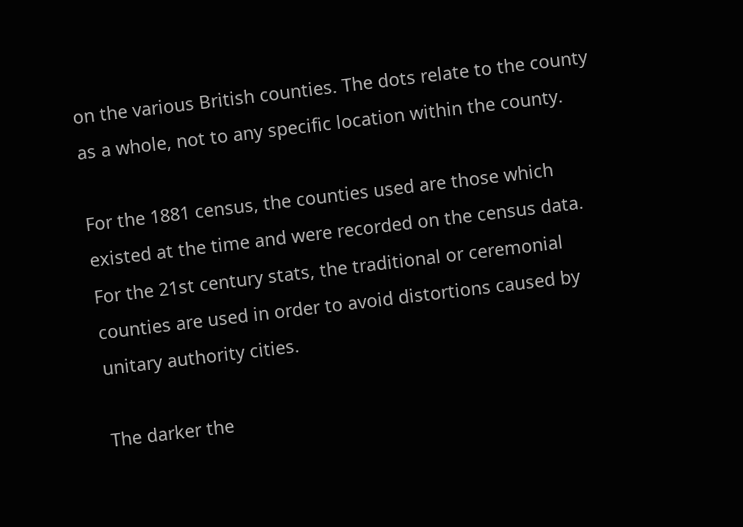on the various British counties. The dots relate to the county as a whole, not to any specific location within the county.

For the 1881 census, the counties used are those which existed at the time and were recorded on the census data. For the 21st century stats, the traditional or ceremonial counties are used in order to avoid distortions caused by unitary authority cities.

The darker the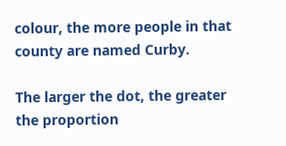colour, the more people in that county are named Curby.

The larger the dot, the greater the proportion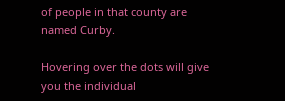of people in that county are named Curby.

Hovering over the dots will give you the individual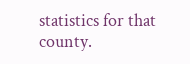statistics for that county.